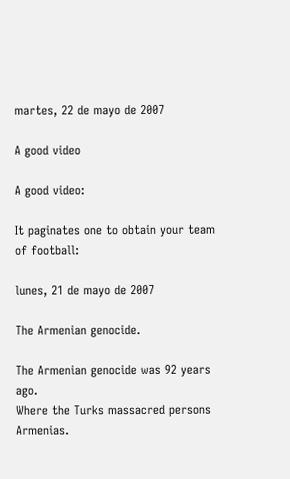martes, 22 de mayo de 2007

A good video

A good video:

It paginates one to obtain your team of football:

lunes, 21 de mayo de 2007

The Armenian genocide.

The Armenian genocide was 92 years ago.
Where the Turks massacred persons Armenias.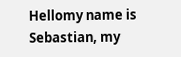Hellomy name is Sebastian, my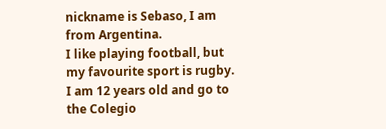nickname is Sebaso, I am from Argentina.
I like playing football, but my favourite sport is rugby.
I am 12 years old and go to the Colegio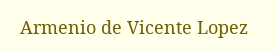Armenio de Vicente Lopez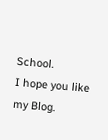School.
I hope you like my Blog.